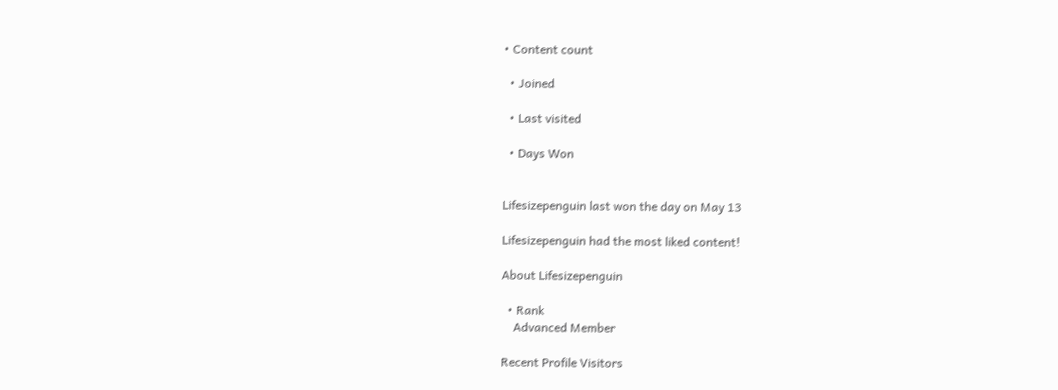• Content count

  • Joined

  • Last visited

  • Days Won


Lifesizepenguin last won the day on May 13

Lifesizepenguin had the most liked content!

About Lifesizepenguin

  • Rank
    Advanced Member

Recent Profile Visitors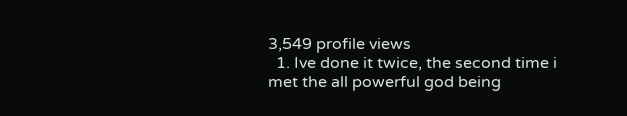3,549 profile views
  1. Ive done it twice, the second time i met the all powerful god being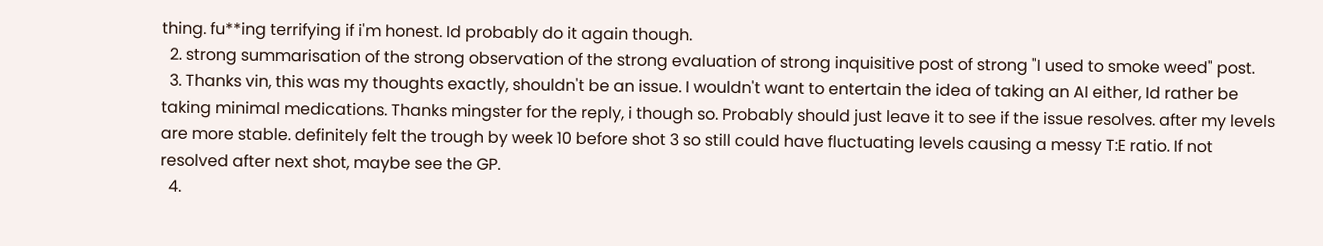thing. fu**ing terrifying if i'm honest. Id probably do it again though.
  2. strong summarisation of the strong observation of the strong evaluation of strong inquisitive post of strong "I used to smoke weed" post.
  3. Thanks vin, this was my thoughts exactly, shouldn't be an issue. I wouldn't want to entertain the idea of taking an AI either, Id rather be taking minimal medications. Thanks mingster for the reply, i though so. Probably should just leave it to see if the issue resolves. after my levels are more stable. definitely felt the trough by week 10 before shot 3 so still could have fluctuating levels causing a messy T:E ratio. If not resolved after next shot, maybe see the GP.
  4.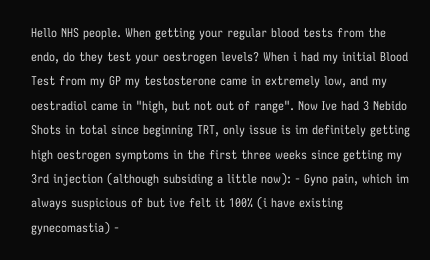Hello NHS people. When getting your regular blood tests from the endo, do they test your oestrogen levels? When i had my initial Blood Test from my GP my testosterone came in extremely low, and my oestradiol came in "high, but not out of range". Now Ive had 3 Nebido Shots in total since beginning TRT, only issue is im definitely getting high oestrogen symptoms in the first three weeks since getting my 3rd injection (although subsiding a little now): - Gyno pain, which im always suspicious of but ive felt it 100% (i have existing gynecomastia) -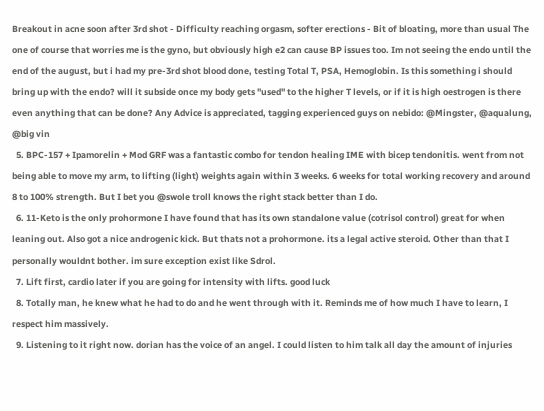Breakout in acne soon after 3rd shot - Difficulty reaching orgasm, softer erections - Bit of bloating, more than usual The one of course that worries me is the gyno, but obviously high e2 can cause BP issues too. Im not seeing the endo until the end of the august, but i had my pre-3rd shot blood done, testing Total T, PSA, Hemoglobin. Is this something i should bring up with the endo? will it subside once my body gets "used" to the higher T levels, or if it is high oestrogen is there even anything that can be done? Any Advice is appreciated, tagging experienced guys on nebido: @Mingster, @aqualung, @big vin
  5. BPC-157 + Ipamorelin + Mod GRF was a fantastic combo for tendon healing IME with bicep tendonitis. went from not being able to move my arm, to lifting (light) weights again within 3 weeks. 6 weeks for total working recovery and around 8 to 100% strength. But I bet you @swole troll knows the right stack better than I do.
  6. 11-Keto is the only prohormone I have found that has its own standalone value (cotrisol control) great for when leaning out. Also got a nice androgenic kick. But thats not a prohormone. its a legal active steroid. Other than that I personally wouldnt bother. im sure exception exist like Sdrol.
  7. Lift first, cardio later if you are going for intensity with lifts. good luck
  8. Totally man, he knew what he had to do and he went through with it. Reminds me of how much I have to learn, I respect him massively.
  9. Listening to it right now. dorian has the voice of an angel. I could listen to him talk all day the amount of injuries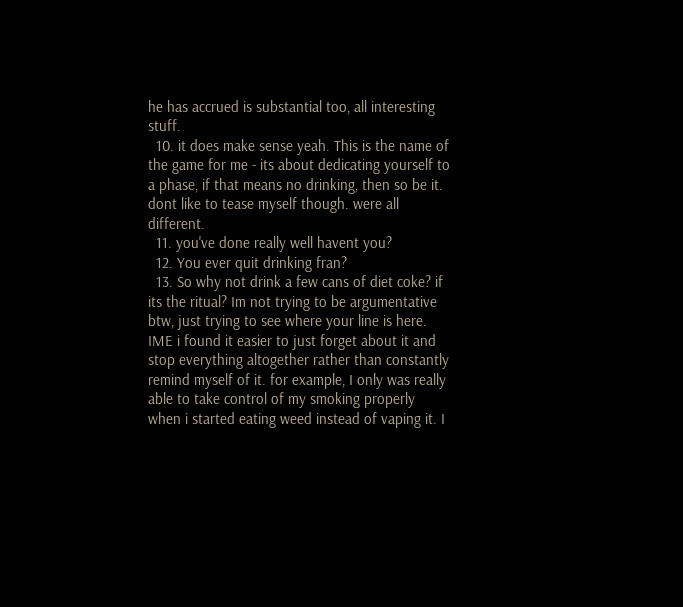he has accrued is substantial too, all interesting stuff.
  10. it does make sense yeah. This is the name of the game for me - its about dedicating yourself to a phase, if that means no drinking, then so be it. dont like to tease myself though. were all different.
  11. you've done really well havent you?
  12. You ever quit drinking fran?
  13. So why not drink a few cans of diet coke? if its the ritual? Im not trying to be argumentative btw, just trying to see where your line is here. IME i found it easier to just forget about it and stop everything altogether rather than constantly remind myself of it. for example, I only was really able to take control of my smoking properly when i started eating weed instead of vaping it. I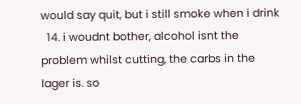would say quit, but i still smoke when i drink
  14. i woudnt bother, alcohol isnt the problem whilst cutting, the carbs in the lager is. so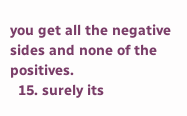you get all the negative sides and none of the positives.
  15. surely its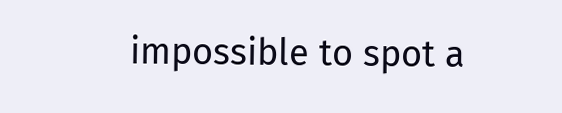impossible to spot a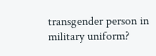transgender person in military uniform?